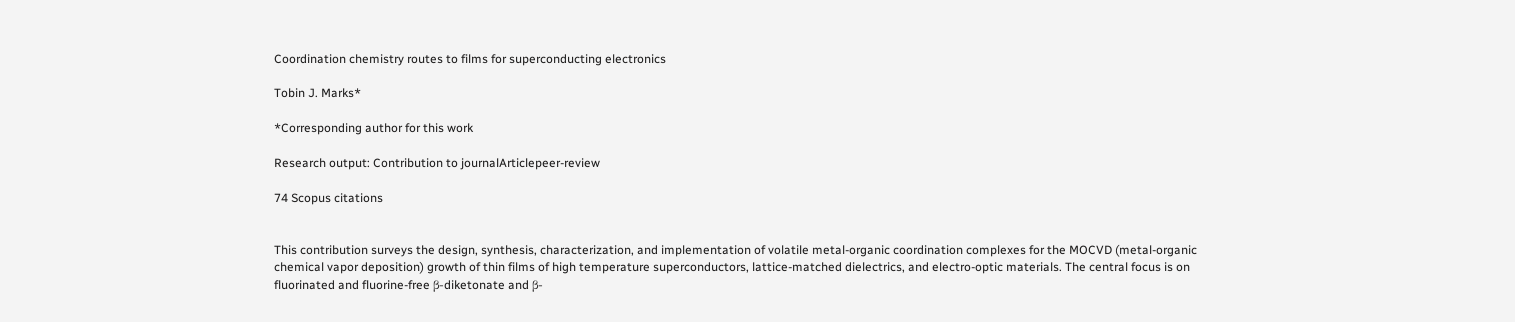Coordination chemistry routes to films for superconducting electronics

Tobin J. Marks*

*Corresponding author for this work

Research output: Contribution to journalArticlepeer-review

74 Scopus citations


This contribution surveys the design, synthesis, characterization, and implementation of volatile metal-organic coordination complexes for the MOCVD (metal-organic chemical vapor deposition) growth of thin films of high temperature superconductors, lattice-matched dielectrics, and electro-optic materials. The central focus is on fluorinated and fluorine-free β-diketonate and β-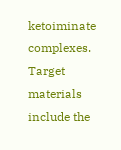ketoiminate complexes. Target materials include the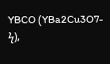YBCO (YBa2Cu3O7-ϟ),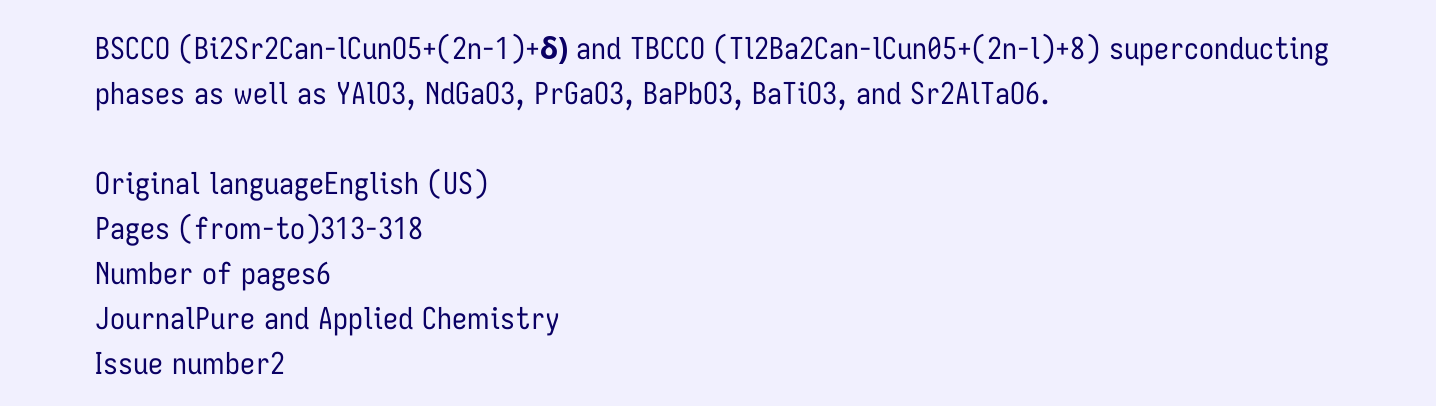BSCCO (Bi2Sr2Can-lCunO5+(2n-1)+δ) and TBCCO (Tl2Ba2Can-lCun05+(2n-l)+8) superconducting phases as well as YAlO3, NdGaO3, PrGaO3, BaPbO3, BaTiO3, and Sr2AlTaO6.

Original languageEnglish (US)
Pages (from-to)313-318
Number of pages6
JournalPure and Applied Chemistry
Issue number2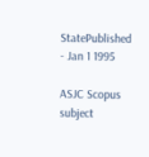StatePublished - Jan 1 1995

ASJC Scopus subject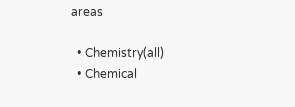areas

  • Chemistry(all)
  • Chemical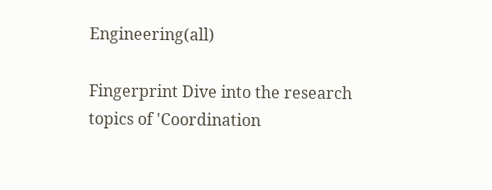Engineering(all)

Fingerprint Dive into the research topics of 'Coordination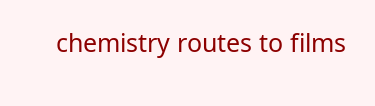chemistry routes to films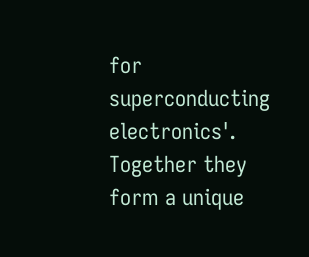for superconducting electronics'. Together they form a unique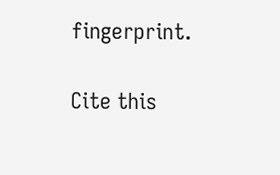fingerprint.

Cite this